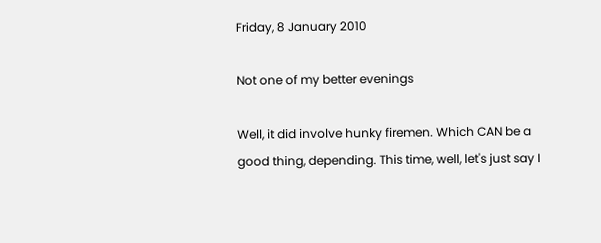Friday, 8 January 2010

Not one of my better evenings

Well, it did involve hunky firemen. Which CAN be a good thing, depending. This time, well, let's just say I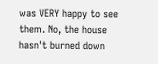was VERY happy to see them. No, the house hasn't burned down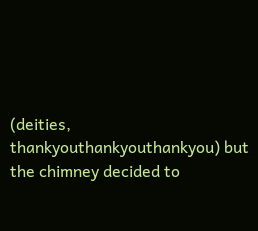(deities, thankyouthankyouthankyou) but the chimney decided to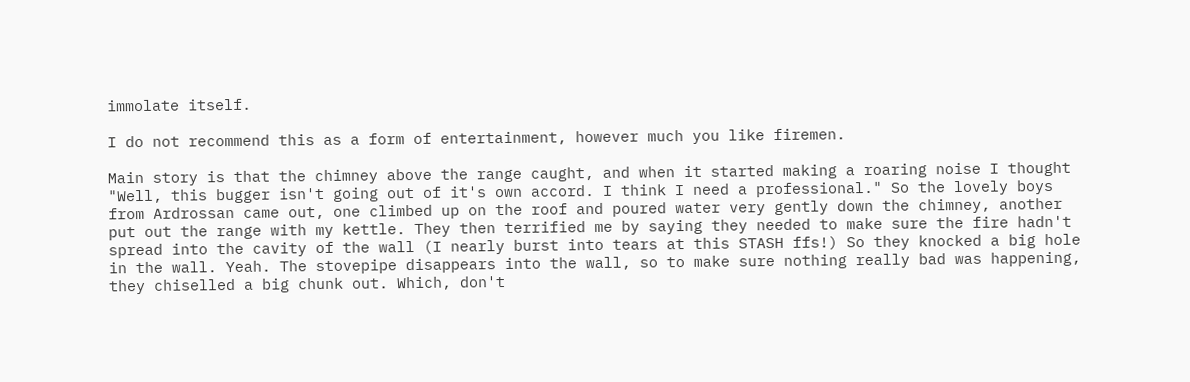immolate itself.

I do not recommend this as a form of entertainment, however much you like firemen.

Main story is that the chimney above the range caught, and when it started making a roaring noise I thought "Well, this bugger isn't going out of it's own accord. I think I need a professional." So the lovely boys from Ardrossan came out, one climbed up on the roof and poured water very gently down the chimney, another put out the range with my kettle. They then terrified me by saying they needed to make sure the fire hadn't spread into the cavity of the wall (I nearly burst into tears at this STASH ffs!) So they knocked a big hole in the wall. Yeah. The stovepipe disappears into the wall, so to make sure nothing really bad was happening, they chiselled a big chunk out. Which, don't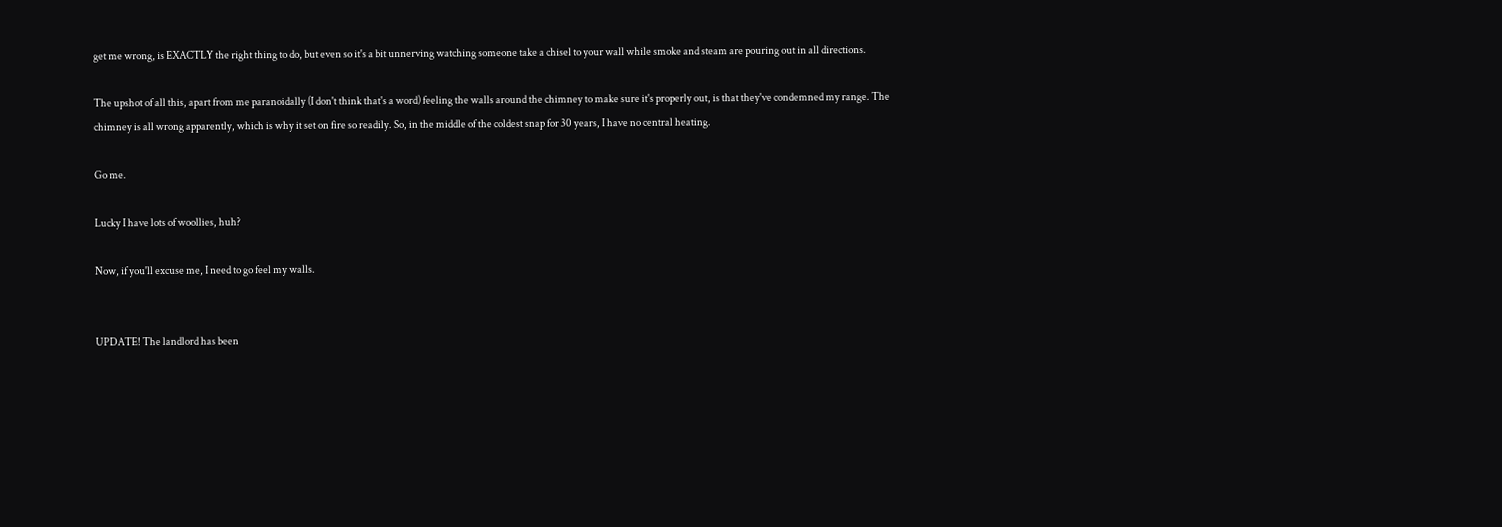get me wrong, is EXACTLY the right thing to do, but even so it's a bit unnerving watching someone take a chisel to your wall while smoke and steam are pouring out in all directions.

The upshot of all this, apart from me paranoidally (I don't think that's a word) feeling the walls around the chimney to make sure it's properly out, is that they've condemned my range. The chimney is all wrong apparently, which is why it set on fire so readily. So, in the middle of the coldest snap for 30 years, I have no central heating.

Go me.

Lucky I have lots of woollies, huh?

Now, if you'll excuse me, I need to go feel my walls.


UPDATE! The landlord has been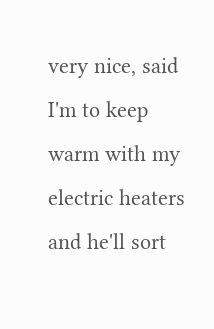very nice, said I'm to keep warm with my electric heaters and he'll sort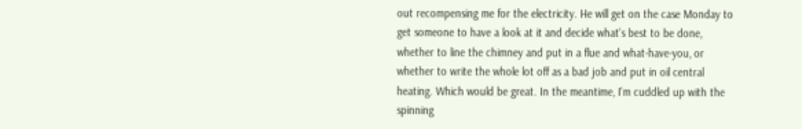out recompensing me for the electricity. He will get on the case Monday to get someone to have a look at it and decide what's best to be done, whether to line the chimney and put in a flue and what-have-you, or whether to write the whole lot off as a bad job and put in oil central heating. Which would be great. In the meantime, I'm cuddled up with the spinning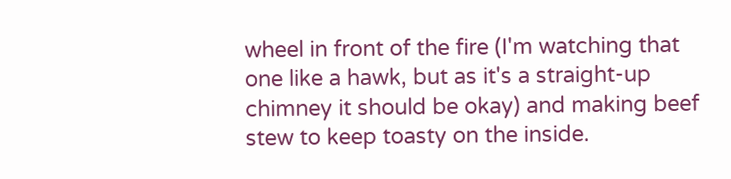wheel in front of the fire (I'm watching that one like a hawk, but as it's a straight-up chimney it should be okay) and making beef stew to keep toasty on the inside.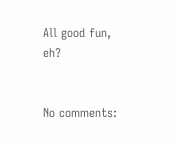All good fun, eh?


No comments: